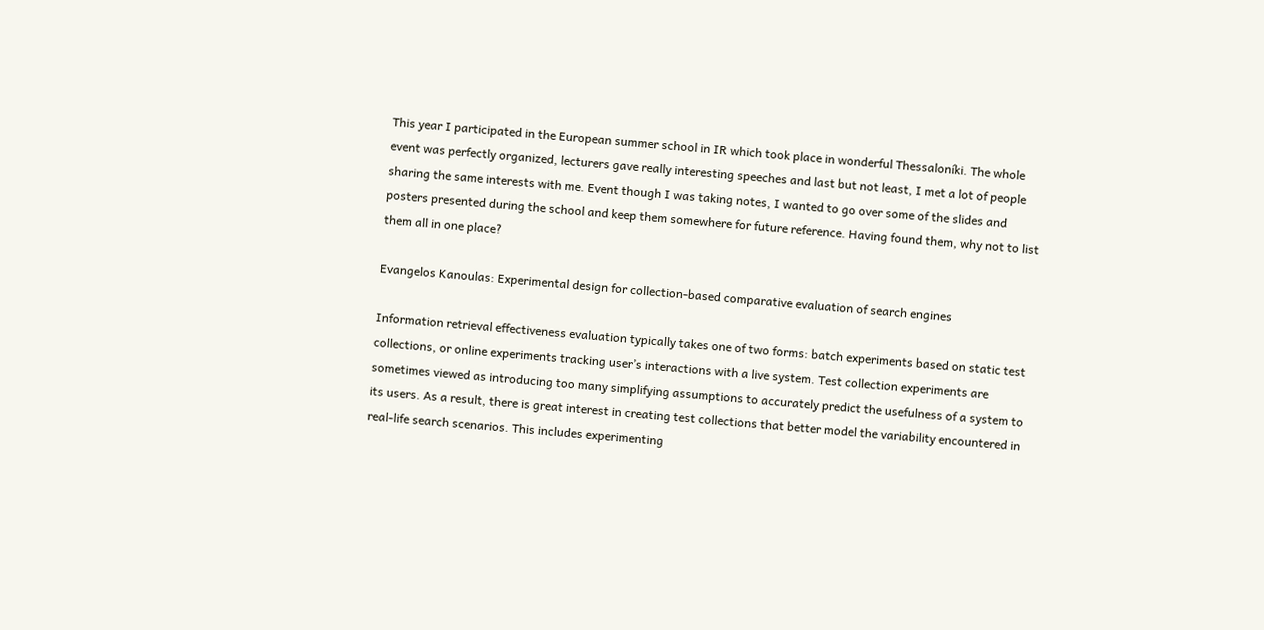This year I participated in the European summer school in IR which took place in wonderful Thessaloníki. The whole event was perfectly organized, lecturers gave really interesting speeches and last but not least, I met a lot of people sharing the same interests with me. Event though I was taking notes, I wanted to go over some of the slides and posters presented during the school and keep them somewhere for future reference. Having found them, why not to list them all in one place?

Evangelos Kanoulas: Experimental design for collection-based comparative evaluation of search engines

Information retrieval effectiveness evaluation typically takes one of two forms: batch experiments based on static test collections, or online experiments tracking user’s interactions with a live system. Test collection experiments are sometimes viewed as introducing too many simplifying assumptions to accurately predict the usefulness of a system to its users. As a result, there is great interest in creating test collections that better model the variability encountered in real-life search scenarios. This includes experimenting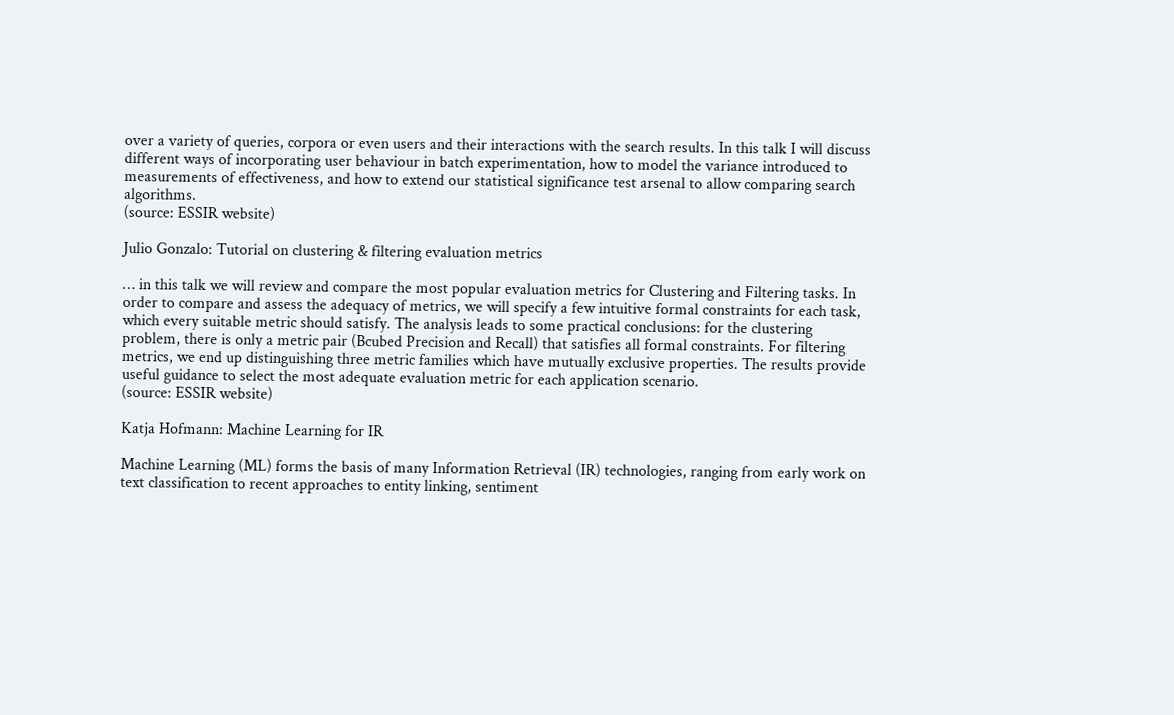over a variety of queries, corpora or even users and their interactions with the search results. In this talk I will discuss different ways of incorporating user behaviour in batch experimentation, how to model the variance introduced to measurements of effectiveness, and how to extend our statistical significance test arsenal to allow comparing search algorithms.
(source: ESSIR website)

Julio Gonzalo: Tutorial on clustering & filtering evaluation metrics

… in this talk we will review and compare the most popular evaluation metrics for Clustering and Filtering tasks. In order to compare and assess the adequacy of metrics, we will specify a few intuitive formal constraints for each task, which every suitable metric should satisfy. The analysis leads to some practical conclusions: for the clustering problem, there is only a metric pair (Bcubed Precision and Recall) that satisfies all formal constraints. For filtering metrics, we end up distinguishing three metric families which have mutually exclusive properties. The results provide useful guidance to select the most adequate evaluation metric for each application scenario.
(source: ESSIR website)

Katja Hofmann: Machine Learning for IR

Machine Learning (ML) forms the basis of many Information Retrieval (IR) technologies, ranging from early work on text classification to recent approaches to entity linking, sentiment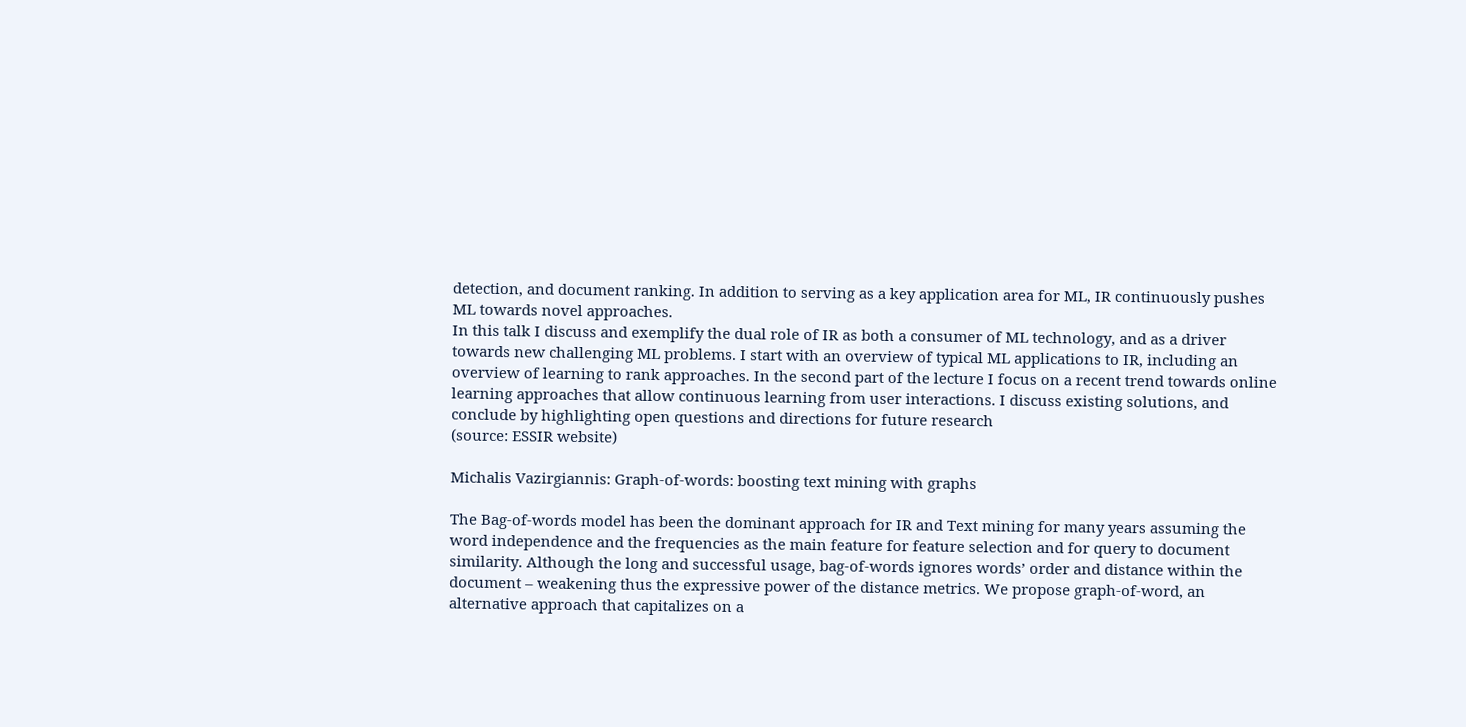detection, and document ranking. In addition to serving as a key application area for ML, IR continuously pushes ML towards novel approaches.
In this talk I discuss and exemplify the dual role of IR as both a consumer of ML technology, and as a driver towards new challenging ML problems. I start with an overview of typical ML applications to IR, including an overview of learning to rank approaches. In the second part of the lecture I focus on a recent trend towards online learning approaches that allow continuous learning from user interactions. I discuss existing solutions, and conclude by highlighting open questions and directions for future research
(source: ESSIR website)

Michalis Vazirgiannis: Graph-of-words: boosting text mining with graphs

The Bag-of-words model has been the dominant approach for IR and Text mining for many years assuming the word independence and the frequencies as the main feature for feature selection and for query to document similarity. Although the long and successful usage, bag-of-words ignores words’ order and distance within the document – weakening thus the expressive power of the distance metrics. We propose graph-of-word, an alternative approach that capitalizes on a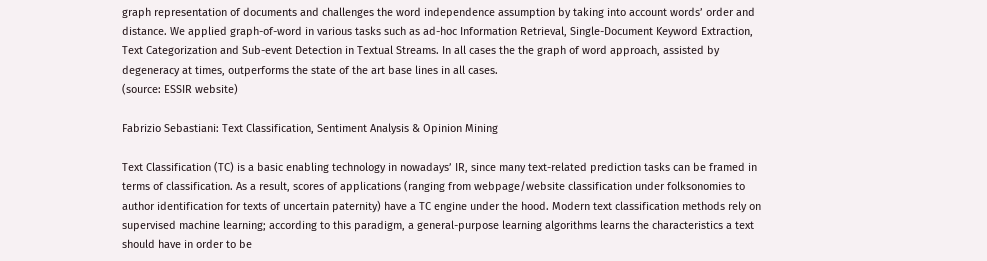graph representation of documents and challenges the word independence assumption by taking into account words’ order and distance. We applied graph-of-word in various tasks such as ad-hoc Information Retrieval, Single-Document Keyword Extraction, Text Categorization and Sub-event Detection in Textual Streams. In all cases the the graph of word approach, assisted by degeneracy at times, outperforms the state of the art base lines in all cases.
(source: ESSIR website)

Fabrizio Sebastiani: Text Classification, Sentiment Analysis & Opinion Mining

Text Classification (TC) is a basic enabling technology in nowadays’ IR, since many text-related prediction tasks can be framed in terms of classification. As a result, scores of applications (ranging from webpage/website classification under folksonomies to author identification for texts of uncertain paternity) have a TC engine under the hood. Modern text classification methods rely on supervised machine learning; according to this paradigm, a general-purpose learning algorithms learns the characteristics a text should have in order to be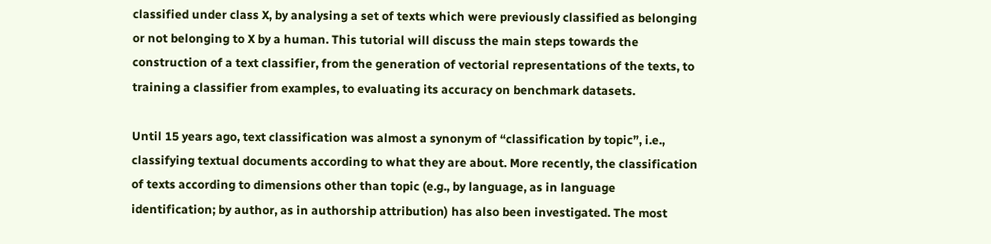classified under class X, by analysing a set of texts which were previously classified as belonging or not belonging to X by a human. This tutorial will discuss the main steps towards the construction of a text classifier, from the generation of vectorial representations of the texts, to training a classifier from examples, to evaluating its accuracy on benchmark datasets.

Until 15 years ago, text classification was almost a synonym of “classification by topic”, i.e., classifying textual documents according to what they are about. More recently, the classification of texts according to dimensions other than topic (e.g., by language, as in language identification; by author, as in authorship attribution) has also been investigated. The most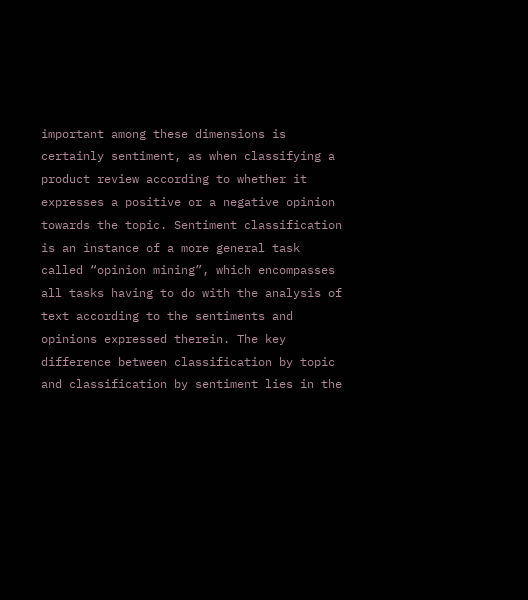important among these dimensions is certainly sentiment, as when classifying a product review according to whether it expresses a positive or a negative opinion towards the topic. Sentiment classification is an instance of a more general task called “opinion mining”, which encompasses all tasks having to do with the analysis of text according to the sentiments and opinions expressed therein. The key difference between classification by topic and classification by sentiment lies in the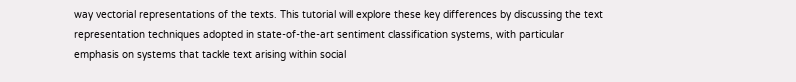way vectorial representations of the texts. This tutorial will explore these key differences by discussing the text representation techniques adopted in state-of-the-art sentiment classification systems, with particular emphasis on systems that tackle text arising within social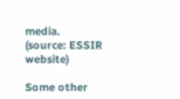media.
(source: ESSIR website)

Some other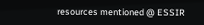resources mentioned @ ESSIR